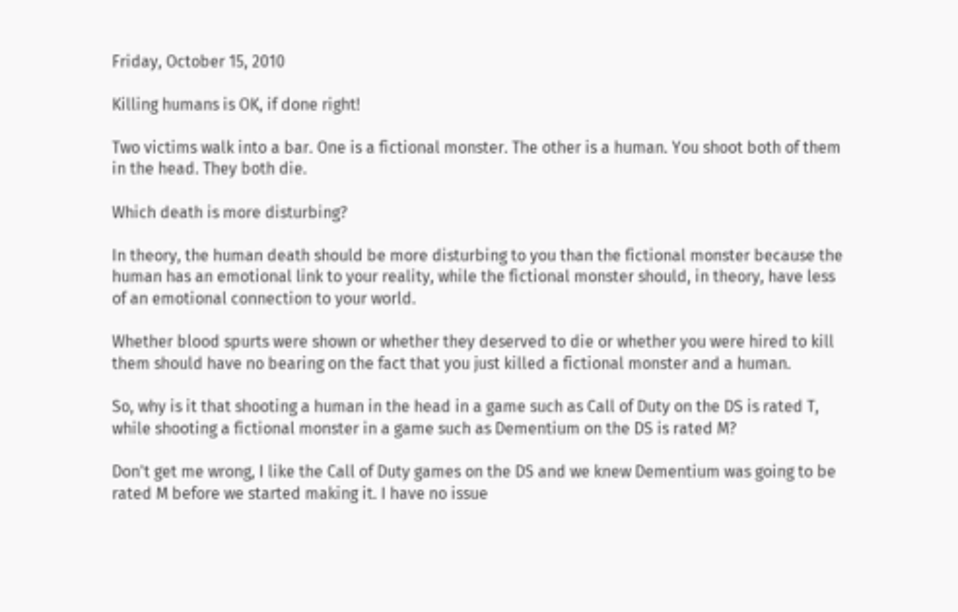Friday, October 15, 2010

Killing humans is OK, if done right!

Two victims walk into a bar. One is a fictional monster. The other is a human. You shoot both of them in the head. They both die.

Which death is more disturbing?

In theory, the human death should be more disturbing to you than the fictional monster because the human has an emotional link to your reality, while the fictional monster should, in theory, have less of an emotional connection to your world.

Whether blood spurts were shown or whether they deserved to die or whether you were hired to kill them should have no bearing on the fact that you just killed a fictional monster and a human.

So, why is it that shooting a human in the head in a game such as Call of Duty on the DS is rated T, while shooting a fictional monster in a game such as Dementium on the DS is rated M?

Don't get me wrong, I like the Call of Duty games on the DS and we knew Dementium was going to be rated M before we started making it. I have no issue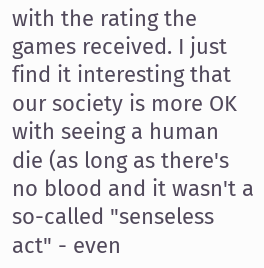with the rating the games received. I just find it interesting that our society is more OK with seeing a human die (as long as there's no blood and it wasn't a so-called "senseless act" - even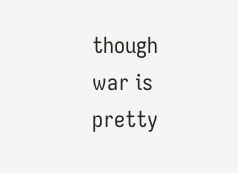though war is pretty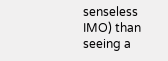senseless IMO) than seeing a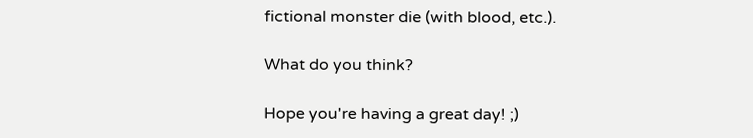fictional monster die (with blood, etc.).

What do you think?

Hope you're having a great day! ;)